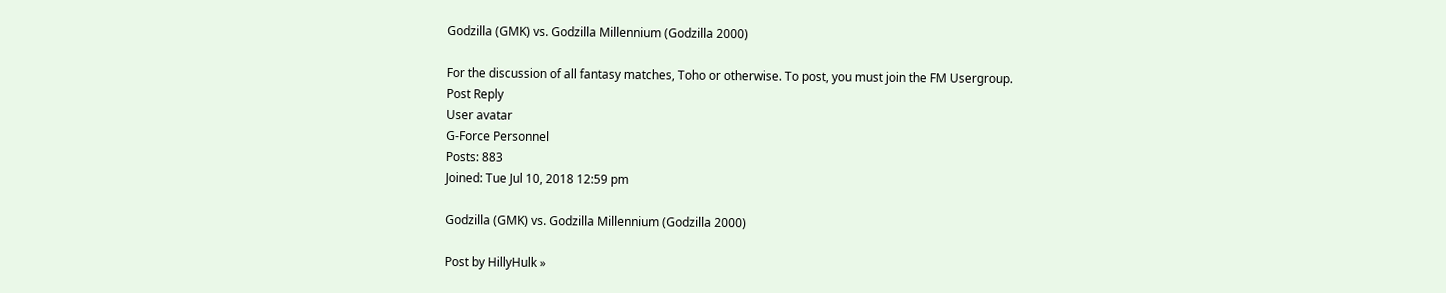Godzilla (GMK) vs. Godzilla Millennium (Godzilla 2000)

For the discussion of all fantasy matches, Toho or otherwise. To post, you must join the FM Usergroup.
Post Reply
User avatar
G-Force Personnel
Posts: 883
Joined: Tue Jul 10, 2018 12:59 pm

Godzilla (GMK) vs. Godzilla Millennium (Godzilla 2000)

Post by HillyHulk »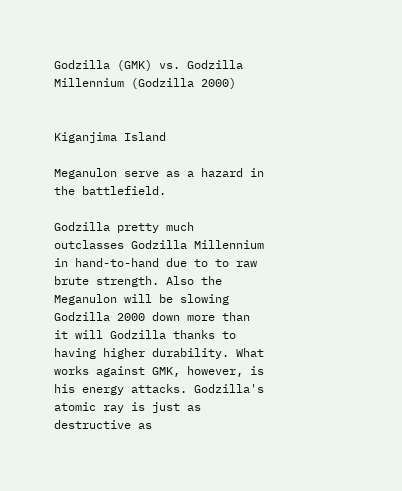Godzilla (GMK) vs. Godzilla Millennium (Godzilla 2000)


Kiganjima Island

Meganulon serve as a hazard in the battlefield.

Godzilla pretty much outclasses Godzilla Millennium in hand-to-hand due to to raw brute strength. Also the Meganulon will be slowing Godzilla 2000 down more than it will Godzilla thanks to having higher durability. What works against GMK, however, is his energy attacks. Godzilla's atomic ray is just as destructive as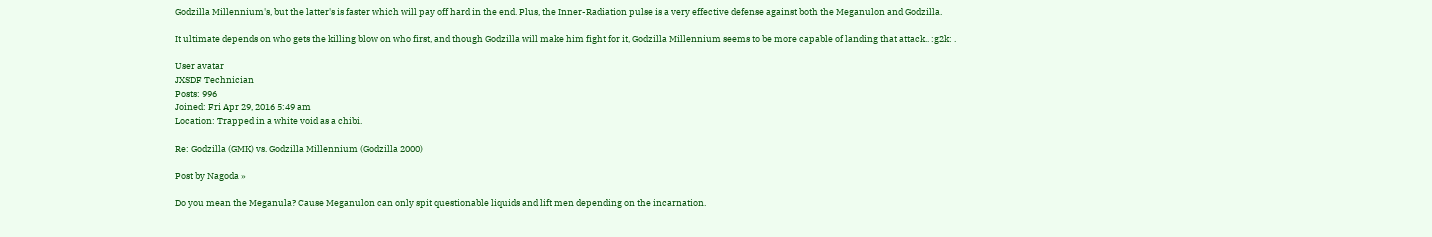Godzilla Millennium's, but the latter's is faster which will pay off hard in the end. Plus, the Inner-Radiation pulse is a very effective defense against both the Meganulon and Godzilla.

It ultimate depends on who gets the killing blow on who first, and though Godzilla will make him fight for it, Godzilla Millennium seems to be more capable of landing that attack.. :g2k: .

User avatar
JXSDF Technician
Posts: 996
Joined: Fri Apr 29, 2016 5:49 am
Location: Trapped in a white void as a chibi.

Re: Godzilla (GMK) vs. Godzilla Millennium (Godzilla 2000)

Post by Nagoda »

Do you mean the Meganula? Cause Meganulon can only spit questionable liquids and lift men depending on the incarnation.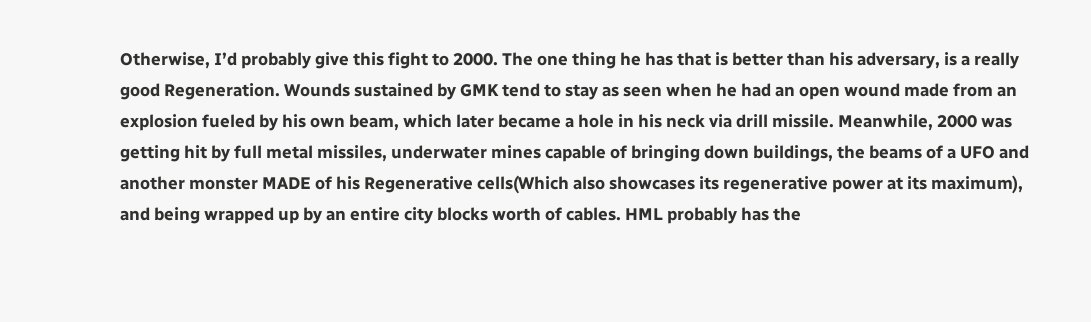Otherwise, I’d probably give this fight to 2000. The one thing he has that is better than his adversary, is a really good Regeneration. Wounds sustained by GMK tend to stay as seen when he had an open wound made from an explosion fueled by his own beam, which later became a hole in his neck via drill missile. Meanwhile, 2000 was getting hit by full metal missiles, underwater mines capable of bringing down buildings, the beams of a UFO and another monster MADE of his Regenerative cells(Which also showcases its regenerative power at its maximum), and being wrapped up by an entire city blocks worth of cables. HML probably has the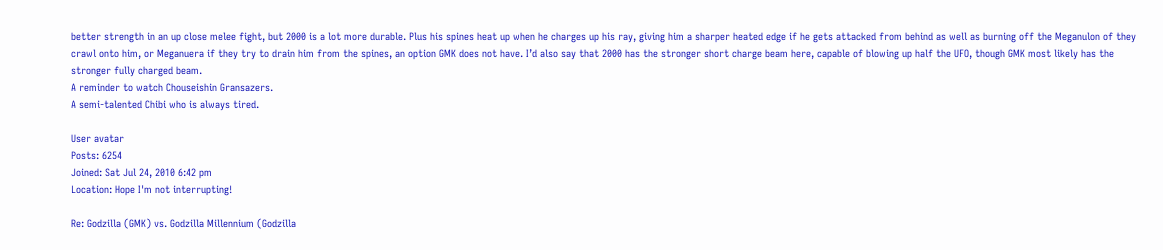better strength in an up close melee fight, but 2000 is a lot more durable. Plus his spines heat up when he charges up his ray, giving him a sharper heated edge if he gets attacked from behind as well as burning off the Meganulon of they crawl onto him, or Meganuera if they try to drain him from the spines, an option GMK does not have. I’d also say that 2000 has the stronger short charge beam here, capable of blowing up half the UFO, though GMK most likely has the stronger fully charged beam.
A reminder to watch Chouseishin Gransazers.
A semi-talented Chibi who is always tired.

User avatar
Posts: 6254
Joined: Sat Jul 24, 2010 6:42 pm
Location: Hope I'm not interrupting!

Re: Godzilla (GMK) vs. Godzilla Millennium (Godzilla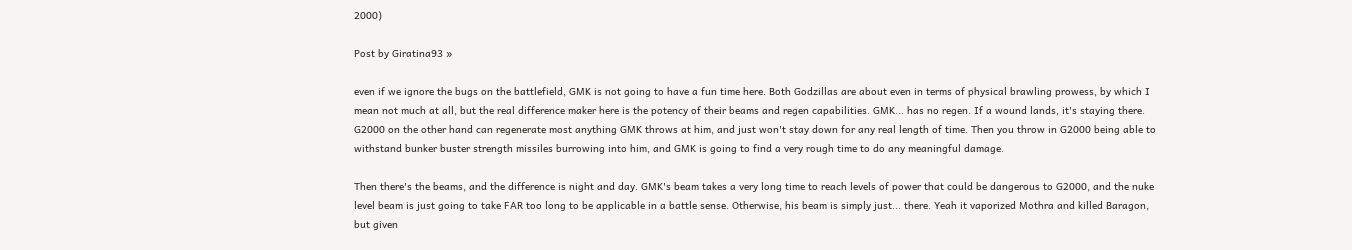2000)

Post by Giratina93 »

even if we ignore the bugs on the battlefield, GMK is not going to have a fun time here. Both Godzillas are about even in terms of physical brawling prowess, by which I mean not much at all, but the real difference maker here is the potency of their beams and regen capabilities. GMK... has no regen. If a wound lands, it's staying there. G2000 on the other hand can regenerate most anything GMK throws at him, and just won't stay down for any real length of time. Then you throw in G2000 being able to withstand bunker buster strength missiles burrowing into him, and GMK is going to find a very rough time to do any meaningful damage.

Then there's the beams, and the difference is night and day. GMK's beam takes a very long time to reach levels of power that could be dangerous to G2000, and the nuke level beam is just going to take FAR too long to be applicable in a battle sense. Otherwise, his beam is simply just... there. Yeah it vaporized Mothra and killed Baragon, but given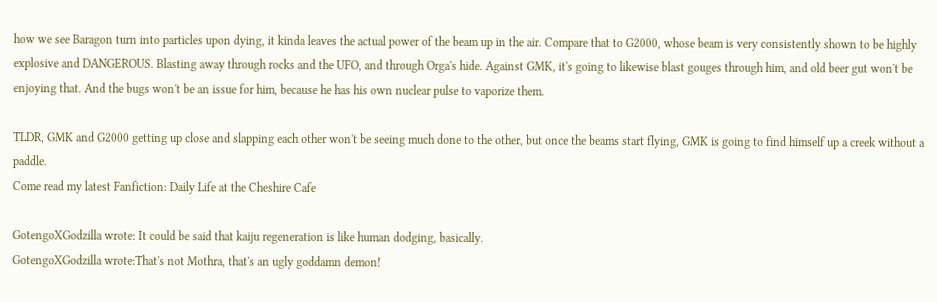how we see Baragon turn into particles upon dying, it kinda leaves the actual power of the beam up in the air. Compare that to G2000, whose beam is very consistently shown to be highly explosive and DANGEROUS. Blasting away through rocks and the UFO, and through Orga's hide. Against GMK, it's going to likewise blast gouges through him, and old beer gut won't be enjoying that. And the bugs won't be an issue for him, because he has his own nuclear pulse to vaporize them.

TLDR, GMK and G2000 getting up close and slapping each other won't be seeing much done to the other, but once the beams start flying, GMK is going to find himself up a creek without a paddle.
Come read my latest Fanfiction: Daily Life at the Cheshire Cafe

GotengoXGodzilla wrote: It could be said that kaiju regeneration is like human dodging, basically.
GotengoXGodzilla wrote:That's not Mothra, that's an ugly goddamn demon!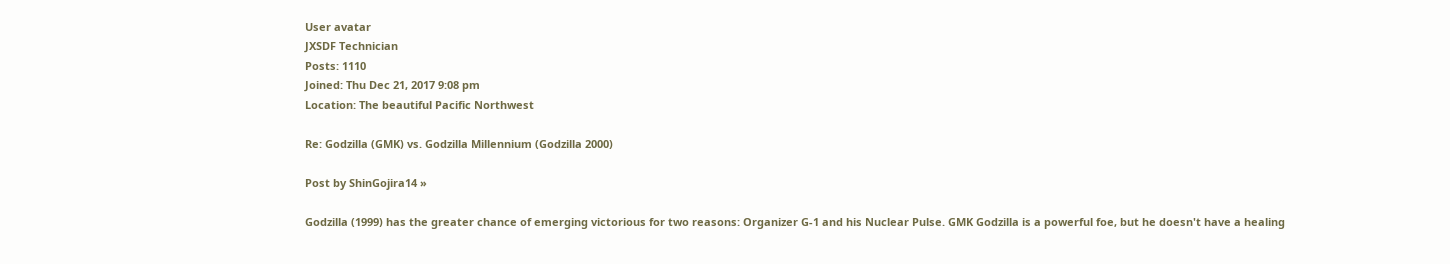User avatar
JXSDF Technician
Posts: 1110
Joined: Thu Dec 21, 2017 9:08 pm
Location: The beautiful Pacific Northwest

Re: Godzilla (GMK) vs. Godzilla Millennium (Godzilla 2000)

Post by ShinGojira14 »

Godzilla (1999) has the greater chance of emerging victorious for two reasons: Organizer G-1 and his Nuclear Pulse. GMK Godzilla is a powerful foe, but he doesn't have a healing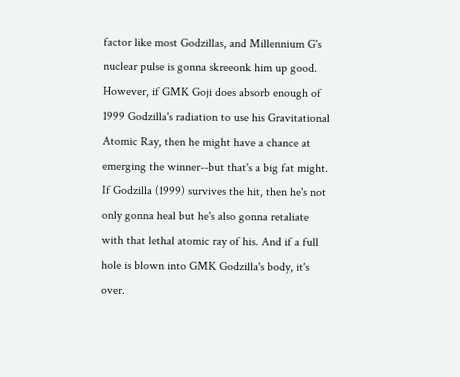factor like most Godzillas, and Millennium G's nuclear pulse is gonna skreeonk him up good. However, if GMK Goji does absorb enough of 1999 Godzilla's radiation to use his Gravitational Atomic Ray, then he might have a chance at emerging the winner--but that's a big fat might. If Godzilla (1999) survives the hit, then he's not only gonna heal but he's also gonna retaliate with that lethal atomic ray of his. And if a full hole is blown into GMK Godzilla's body, it's over.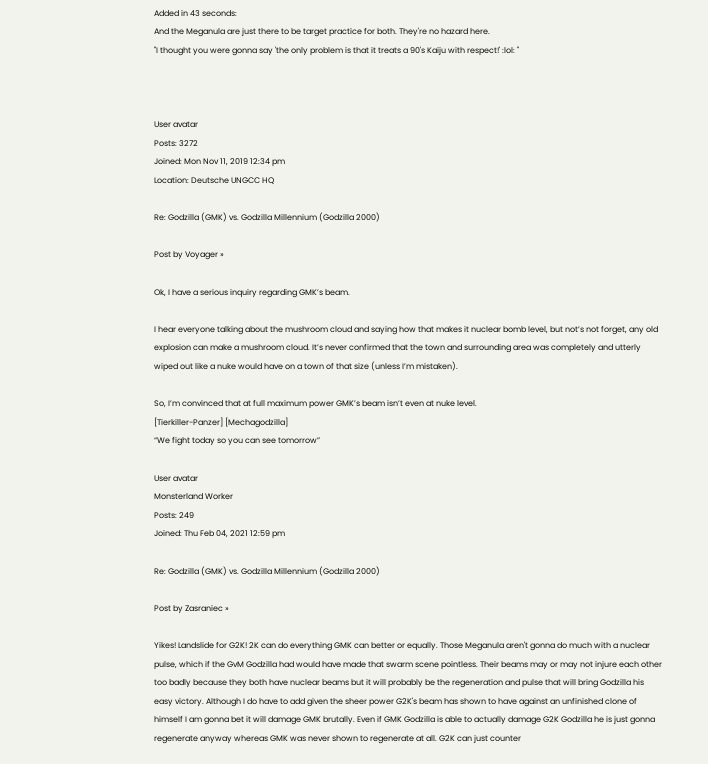Added in 43 seconds:
And the Meganula are just there to be target practice for both. They're no hazard here.
"I thought you were gonna say 'the only problem is that it treats a 90's Kaiju with respect!' :lol: "



User avatar
Posts: 3272
Joined: Mon Nov 11, 2019 12:34 pm
Location: Deutsche UNGCC HQ

Re: Godzilla (GMK) vs. Godzilla Millennium (Godzilla 2000)

Post by Voyager »

Ok, I have a serious inquiry regarding GMK’s beam.

I hear everyone talking about the mushroom cloud and saying how that makes it nuclear bomb level, but not’s not forget, any old explosion can make a mushroom cloud. It’s never confirmed that the town and surrounding area was completely and utterly wiped out like a nuke would have on a town of that size (unless I’m mistaken).

So, I’m convinced that at full maximum power GMK’s beam isn’t even at nuke level.
[Tierkiller-Panzer] [Mechagodzilla]
“We fight today so you can see tomorrow”

User avatar
Monsterland Worker
Posts: 249
Joined: Thu Feb 04, 2021 12:59 pm

Re: Godzilla (GMK) vs. Godzilla Millennium (Godzilla 2000)

Post by Zasraniec »

Yikes! Landslide for G2K! 2K can do everything GMK can better or equally. Those Meganula aren't gonna do much with a nuclear pulse, which if the GvM Godzilla had would have made that swarm scene pointless. Their beams may or may not injure each other too badly because they both have nuclear beams but it will probably be the regeneration and pulse that will bring Godzilla his easy victory. Although I do have to add given the sheer power G2K's beam has shown to have against an unfinished clone of himself I am gonna bet it will damage GMK brutally. Even if GMK Godzilla is able to actually damage G2K Godzilla he is just gonna regenerate anyway whereas GMK was never shown to regenerate at all. G2K can just counter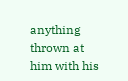anything thrown at him with his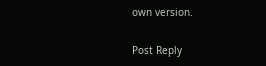own version.

Post Reply